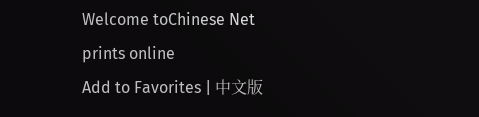Welcome toChinese Net prints online
Add to Favorites | 中文版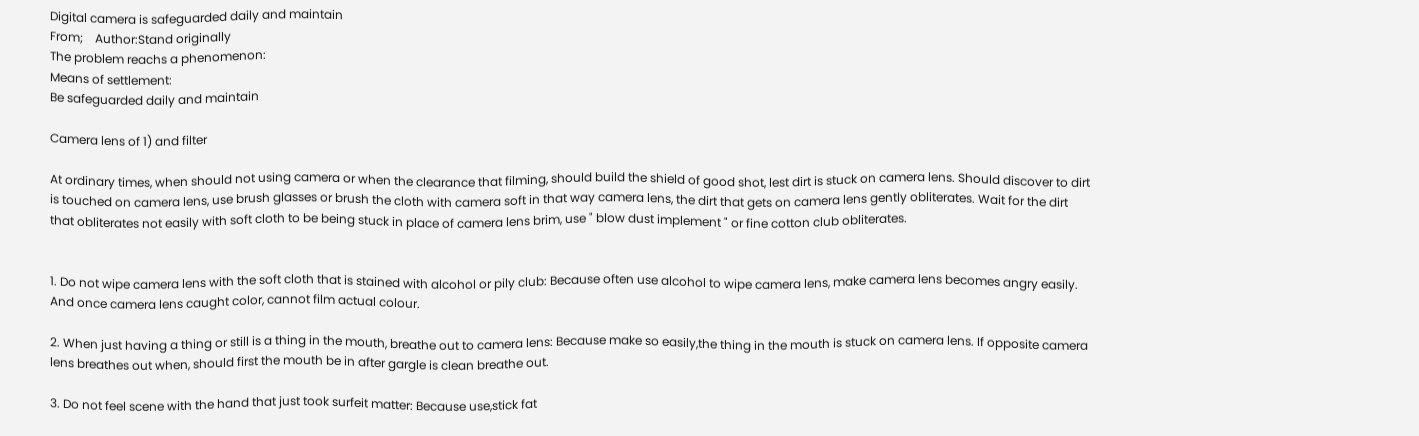Digital camera is safeguarded daily and maintain
From;    Author:Stand originally
The problem reachs a phenomenon:
Means of settlement:
Be safeguarded daily and maintain

Camera lens of 1) and filter

At ordinary times, when should not using camera or when the clearance that filming, should build the shield of good shot, lest dirt is stuck on camera lens. Should discover to dirt is touched on camera lens, use brush glasses or brush the cloth with camera soft in that way camera lens, the dirt that gets on camera lens gently obliterates. Wait for the dirt that obliterates not easily with soft cloth to be being stuck in place of camera lens brim, use " blow dust implement " or fine cotton club obliterates.


1. Do not wipe camera lens with the soft cloth that is stained with alcohol or pily club: Because often use alcohol to wipe camera lens, make camera lens becomes angry easily. And once camera lens caught color, cannot film actual colour.

2. When just having a thing or still is a thing in the mouth, breathe out to camera lens: Because make so easily,the thing in the mouth is stuck on camera lens. If opposite camera lens breathes out when, should first the mouth be in after gargle is clean breathe out.

3. Do not feel scene with the hand that just took surfeit matter: Because use,stick fat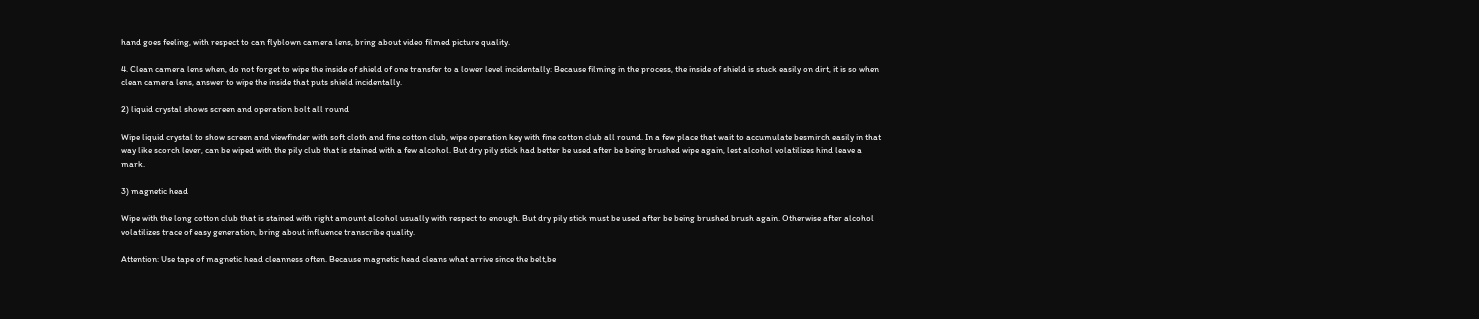hand goes feeling, with respect to can flyblown camera lens, bring about video filmed picture quality.

4. Clean camera lens when, do not forget to wipe the inside of shield of one transfer to a lower level incidentally: Because filming in the process, the inside of shield is stuck easily on dirt, it is so when clean camera lens, answer to wipe the inside that puts shield incidentally.

2) liquid crystal shows screen and operation bolt all round

Wipe liquid crystal to show screen and viewfinder with soft cloth and fine cotton club, wipe operation key with fine cotton club all round. In a few place that wait to accumulate besmirch easily in that way like scorch lever, can be wiped with the pily club that is stained with a few alcohol. But dry pily stick had better be used after be being brushed wipe again, lest alcohol volatilizes hind leave a mark.

3) magnetic head

Wipe with the long cotton club that is stained with right amount alcohol usually with respect to enough. But dry pily stick must be used after be being brushed brush again. Otherwise after alcohol volatilizes trace of easy generation, bring about influence transcribe quality.

Attention: Use tape of magnetic head cleanness often. Because magnetic head cleans what arrive since the belt,be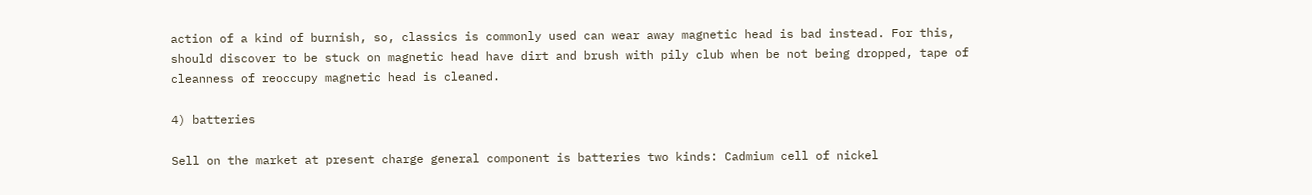action of a kind of burnish, so, classics is commonly used can wear away magnetic head is bad instead. For this, should discover to be stuck on magnetic head have dirt and brush with pily club when be not being dropped, tape of cleanness of reoccupy magnetic head is cleaned.

4) batteries

Sell on the market at present charge general component is batteries two kinds: Cadmium cell of nickel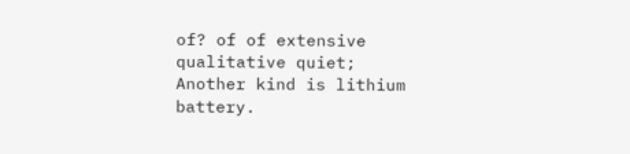of? of of extensive qualitative quiet; Another kind is lithium battery.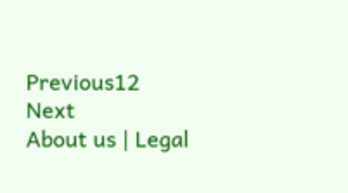Previous12 Next
About us | Legal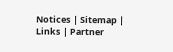Notices | Sitemap | Links | Partner